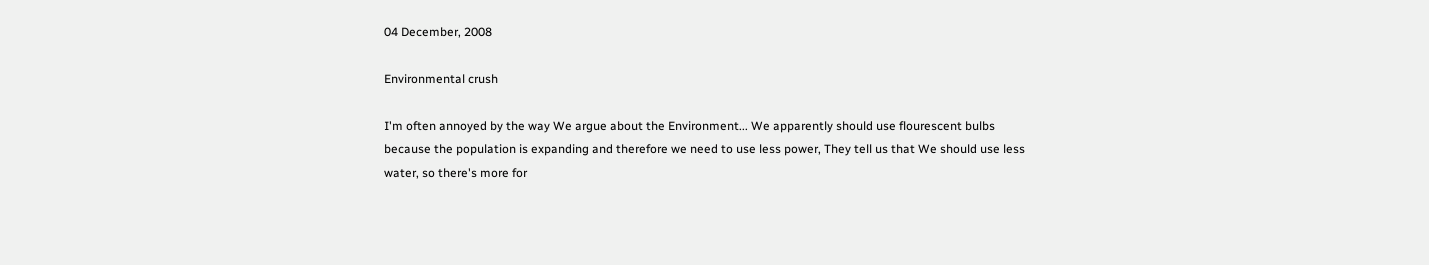04 December, 2008

Environmental crush

I'm often annoyed by the way We argue about the Environment... We apparently should use flourescent bulbs because the population is expanding and therefore we need to use less power, They tell us that We should use less water, so there's more for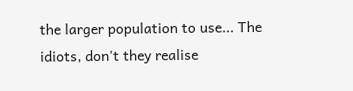the larger population to use... The idiots, don't they realise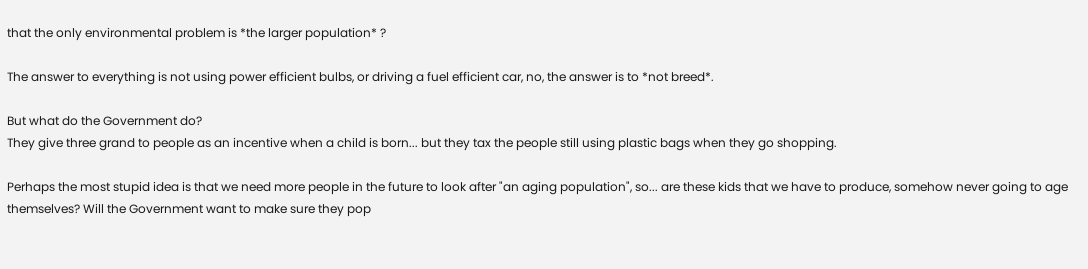that the only environmental problem is *the larger population* ?

The answer to everything is not using power efficient bulbs, or driving a fuel efficient car, no, the answer is to *not breed*.

But what do the Government do?
They give three grand to people as an incentive when a child is born... but they tax the people still using plastic bags when they go shopping.

Perhaps the most stupid idea is that we need more people in the future to look after "an aging population", so... are these kids that we have to produce, somehow never going to age themselves? Will the Government want to make sure they pop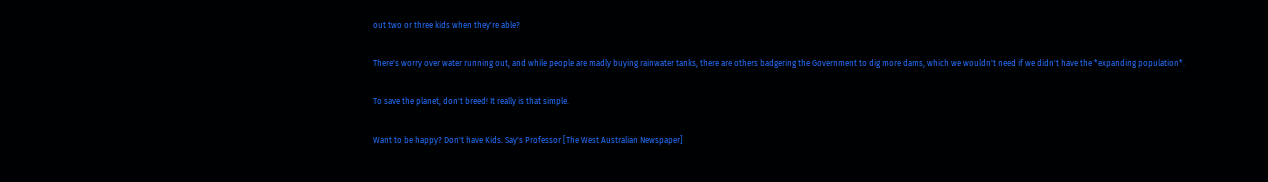out two or three kids when they're able?

There's worry over water running out, and while people are madly buying rainwater tanks, there are others badgering the Government to dig more dams, which we wouldn't need if we didn't have the *expanding population*.

To save the planet, don't breed! It really is that simple.

Want to be happy? Don't have Kids. Say's Professor [The West Australian Newspaper]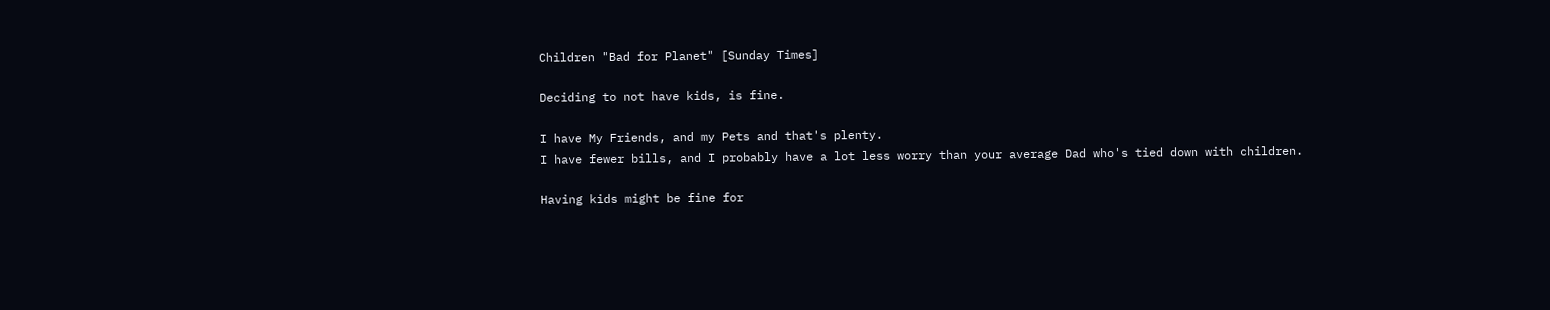Children "Bad for Planet" [Sunday Times]

Deciding to not have kids, is fine.

I have My Friends, and my Pets and that's plenty.
I have fewer bills, and I probably have a lot less worry than your average Dad who's tied down with children.

Having kids might be fine for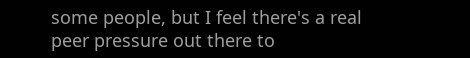some people, but I feel there's a real peer pressure out there to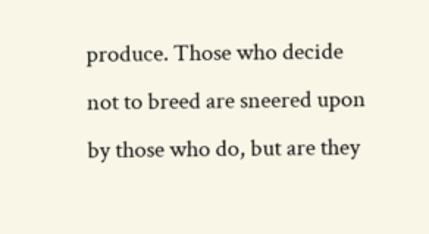produce. Those who decide not to breed are sneered upon by those who do, but are they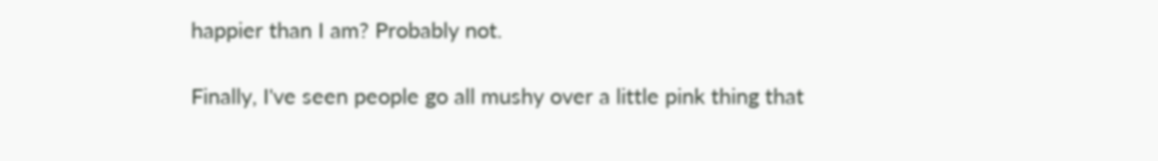happier than I am? Probably not.

Finally, I've seen people go all mushy over a little pink thing that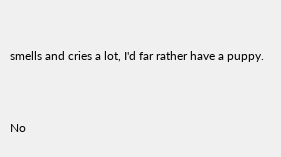smells and cries a lot, I'd far rather have a puppy.


No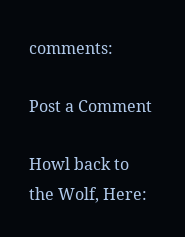comments:

Post a Comment

Howl back to the Wolf, Here: